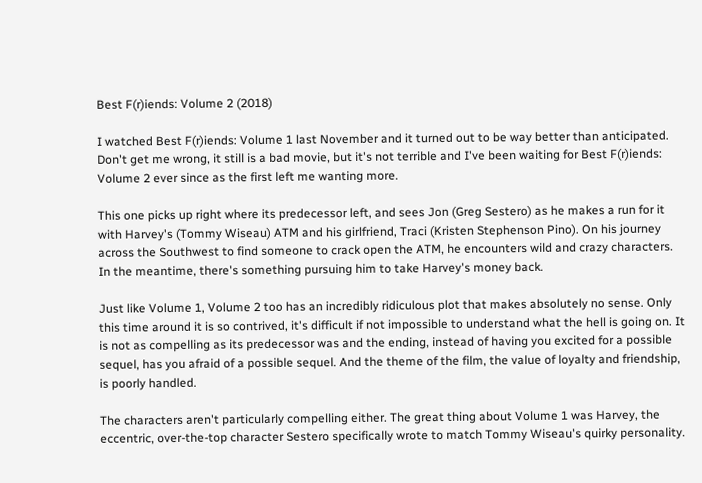Best F(r)iends: Volume 2 (2018)

I watched Best F(r)iends: Volume 1 last November and it turned out to be way better than anticipated. Don't get me wrong, it still is a bad movie, but it's not terrible and I've been waiting for Best F(r)iends: Volume 2 ever since as the first left me wanting more.

This one picks up right where its predecessor left, and sees Jon (Greg Sestero) as he makes a run for it with Harvey's (Tommy Wiseau) ATM and his girlfriend, Traci (Kristen Stephenson Pino). On his journey across the Southwest to find someone to crack open the ATM, he encounters wild and crazy characters. In the meantime, there's something pursuing him to take Harvey's money back.

Just like Volume 1, Volume 2 too has an incredibly ridiculous plot that makes absolutely no sense. Only this time around it is so contrived, it's difficult if not impossible to understand what the hell is going on. It is not as compelling as its predecessor was and the ending, instead of having you excited for a possible sequel, has you afraid of a possible sequel. And the theme of the film, the value of loyalty and friendship, is poorly handled.

The characters aren't particularly compelling either. The great thing about Volume 1 was Harvey, the eccentric, over-the-top character Sestero specifically wrote to match Tommy Wiseau's quirky personality.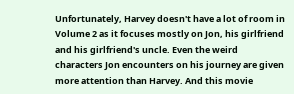Unfortunately, Harvey doesn't have a lot of room in Volume 2 as it focuses mostly on Jon, his girlfriend and his girlfriend's uncle. Even the weird characters Jon encounters on his journey are given more attention than Harvey. And this movie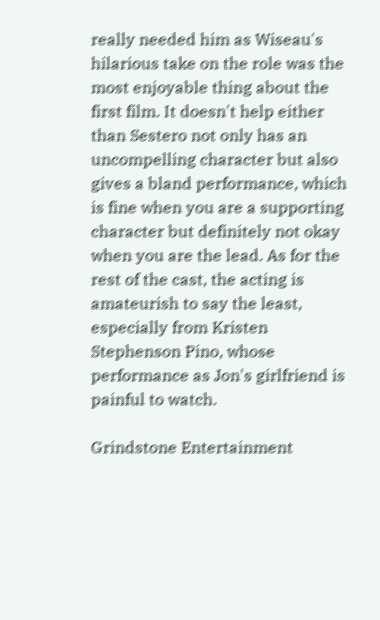really needed him as Wiseau's hilarious take on the role was the most enjoyable thing about the first film. It doesn't help either than Sestero not only has an uncompelling character but also gives a bland performance, which is fine when you are a supporting character but definitely not okay when you are the lead. As for the rest of the cast, the acting is amateurish to say the least, especially from Kristen Stephenson Pino, whose performance as Jon's girlfriend is painful to watch.

Grindstone Entertainment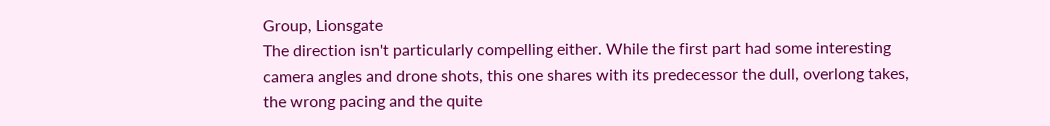Group, Lionsgate
The direction isn't particularly compelling either. While the first part had some interesting camera angles and drone shots, this one shares with its predecessor the dull, overlong takes, the wrong pacing and the quite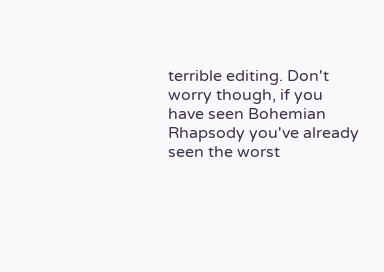terrible editing. Don't worry though, if you have seen Bohemian Rhapsody you've already seen the worst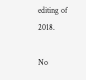editing of 2018.

No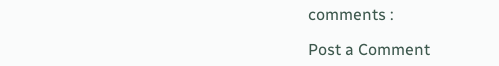comments :

Post a Comment